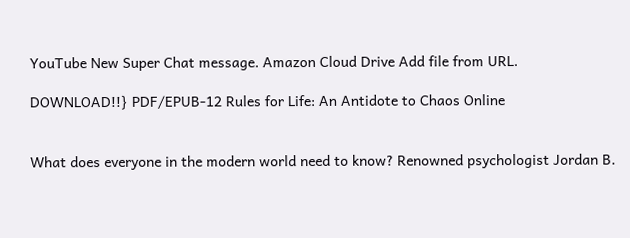YouTube New Super Chat message. Amazon Cloud Drive Add file from URL.

DOWNLOAD!!} PDF/EPUB-12 Rules for Life: An Antidote to Chaos Online


What does everyone in the modern world need to know? Renowned psychologist Jordan B.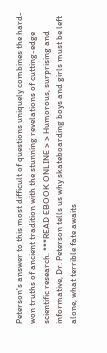Peterson's answer to this most difficult of questions uniquely combines the hard-won truths of ancient tradition with the stunning revelations of cutting-edge scientific research. ***READ EBOOK ONLINE > > Humorous, surprising and informative, Dr. Peterson tells us why skateboarding boys and girls must be left alone, what terrible fate awaits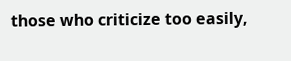those who criticize too easily,